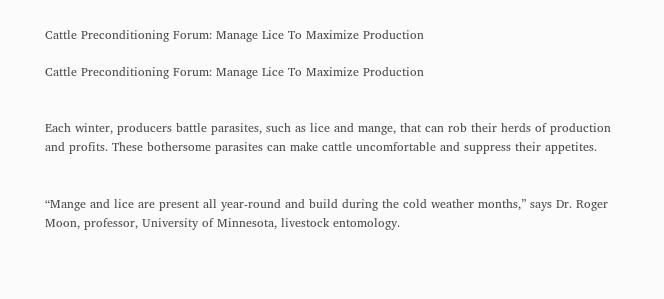Cattle Preconditioning Forum: Manage Lice To Maximize Production

Cattle Preconditioning Forum: Manage Lice To Maximize Production


Each winter, producers battle parasites, such as lice and mange, that can rob their herds of production and profits. These bothersome parasites can make cattle uncomfortable and suppress their appetites.


“Mange and lice are present all year-round and build during the cold weather months,” says Dr. Roger Moon, professor, University of Minnesota, livestock entomology.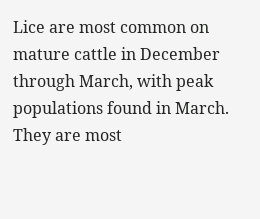Lice are most common on mature cattle in December through March, with peak populations found in March. They are most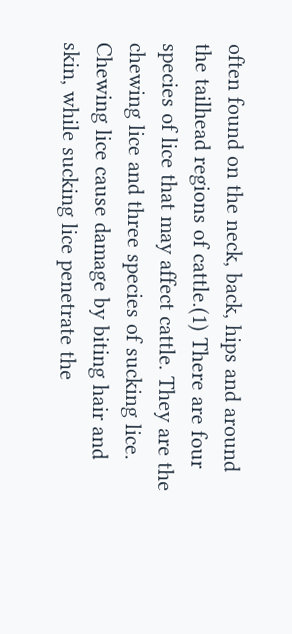often found on the neck, back, hips and around the tailhead regions of cattle.(1) There are four species of lice that may affect cattle. They are the chewing lice and three species of sucking lice. Chewing lice cause damage by biting hair and skin, while sucking lice penetrate the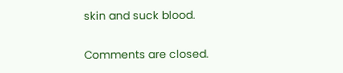skin and suck blood.


Comments are closed.